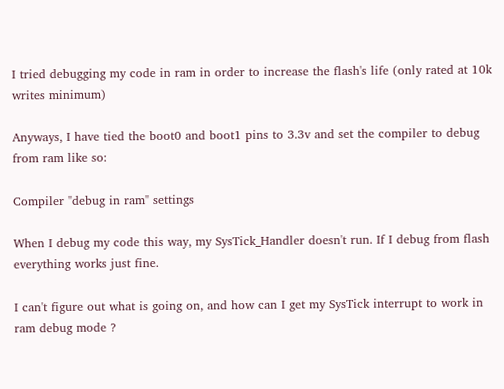I tried debugging my code in ram in order to increase the flash's life (only rated at 10k writes minimum)

Anyways, I have tied the boot0 and boot1 pins to 3.3v and set the compiler to debug from ram like so:

Compiler "debug in ram" settings

When I debug my code this way, my SysTick_Handler doesn't run. If I debug from flash everything works just fine.

I can't figure out what is going on, and how can I get my SysTick interrupt to work in ram debug mode ?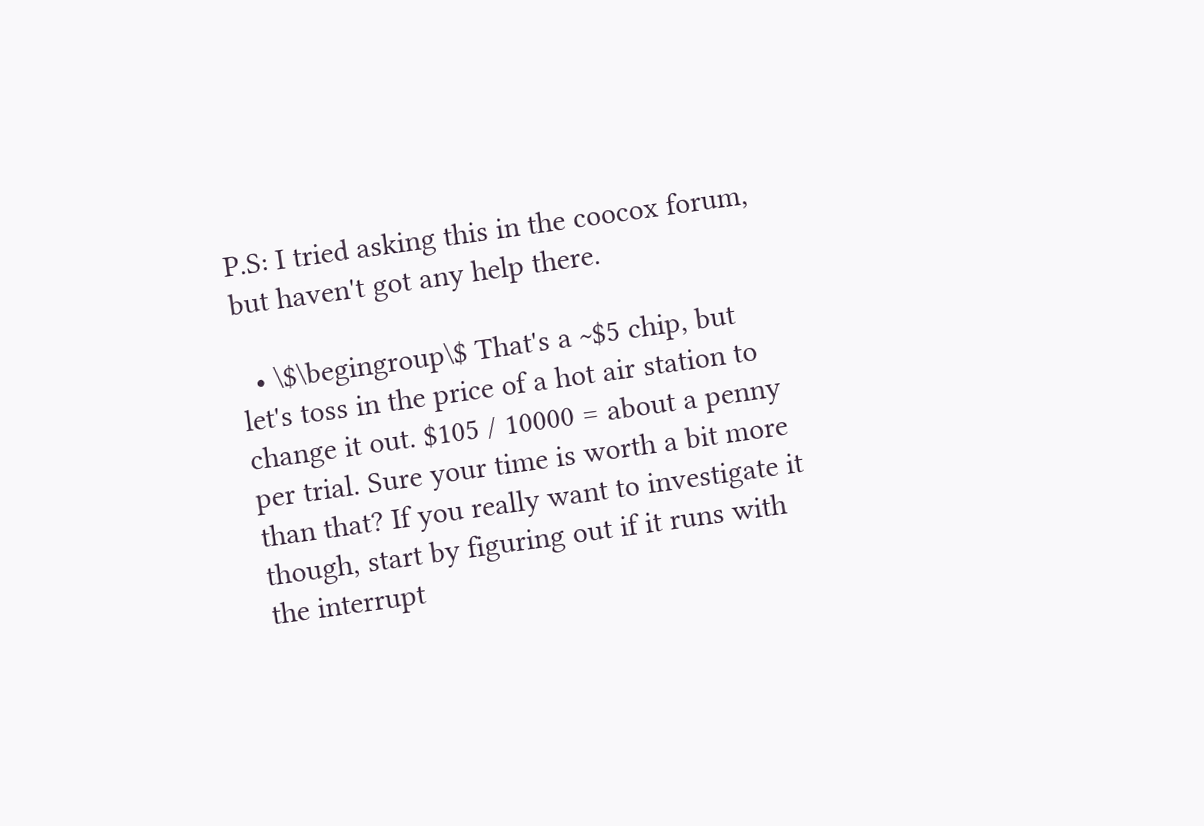P.S: I tried asking this in the coocox forum, but haven't got any help there.

  • \$\begingroup\$ That's a ~$5 chip, but let's toss in the price of a hot air station to change it out. $105 / 10000 = about a penny per trial. Sure your time is worth a bit more than that? If you really want to investigate it though, start by figuring out if it runs with the interrupt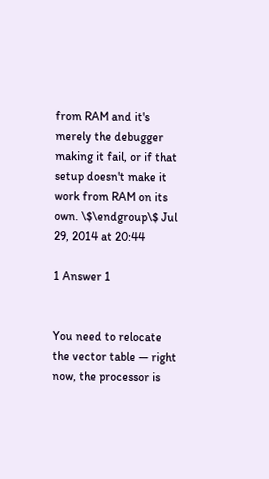from RAM and it's merely the debugger making it fail, or if that setup doesn't make it work from RAM on its own. \$\endgroup\$ Jul 29, 2014 at 20:44

1 Answer 1


You need to relocate the vector table — right now, the processor is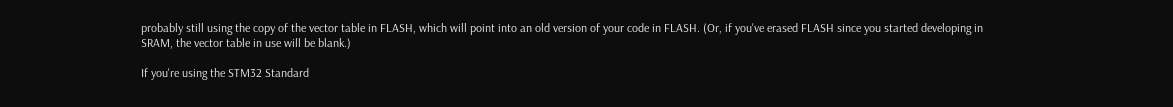probably still using the copy of the vector table in FLASH, which will point into an old version of your code in FLASH. (Or, if you've erased FLASH since you started developing in SRAM, the vector table in use will be blank.)

If you're using the STM32 Standard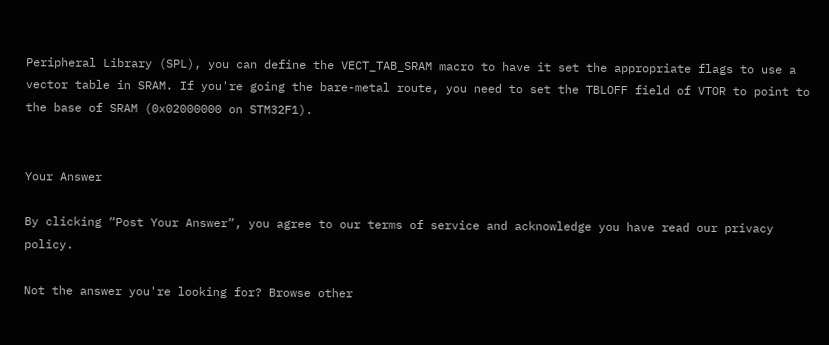Peripheral Library (SPL), you can define the VECT_TAB_SRAM macro to have it set the appropriate flags to use a vector table in SRAM. If you're going the bare-metal route, you need to set the TBLOFF field of VTOR to point to the base of SRAM (0x02000000 on STM32F1).


Your Answer

By clicking “Post Your Answer”, you agree to our terms of service and acknowledge you have read our privacy policy.

Not the answer you're looking for? Browse other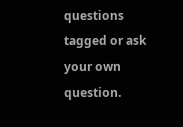questions tagged or ask your own question.